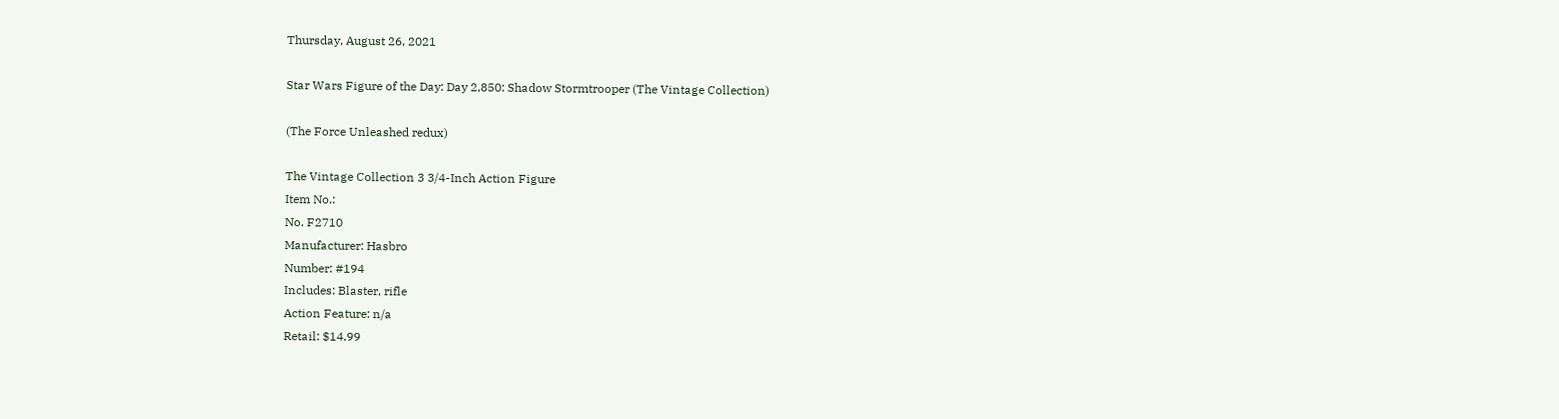Thursday, August 26, 2021

Star Wars Figure of the Day: Day 2,850: Shadow Stormtrooper (The Vintage Collection)

(The Force Unleashed redux)

The Vintage Collection 3 3/4-Inch Action Figure
Item No.:
No. F2710
Manufacturer: Hasbro
Number: #194
Includes: Blaster, rifle
Action Feature: n/a
Retail: $14.99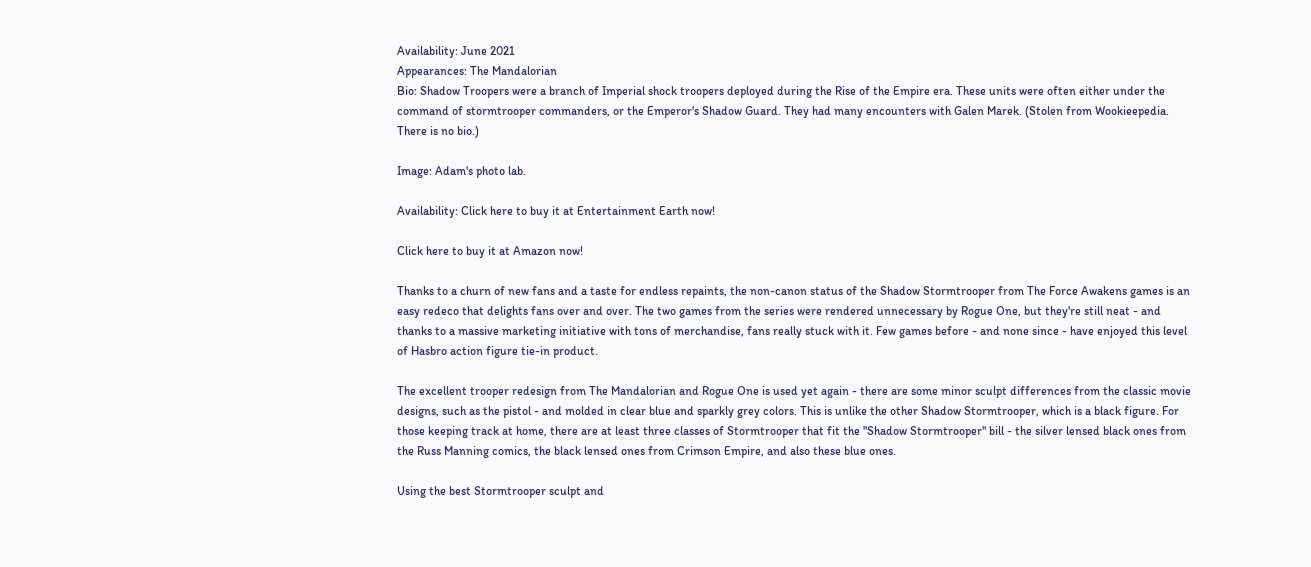Availability: June 2021
Appearances: The Mandalorian
Bio: Shadow Troopers were a branch of Imperial shock troopers deployed during the Rise of the Empire era. These units were often either under the command of stormtrooper commanders, or the Emperor's Shadow Guard. They had many encounters with Galen Marek. (Stolen from Wookieepedia. There is no bio.)

Image: Adam's photo lab.

Availability: Click here to buy it at Entertainment Earth now!

Click here to buy it at Amazon now!

Thanks to a churn of new fans and a taste for endless repaints, the non-canon status of the Shadow Stormtrooper from The Force Awakens games is an easy redeco that delights fans over and over. The two games from the series were rendered unnecessary by Rogue One, but they're still neat - and thanks to a massive marketing initiative with tons of merchandise, fans really stuck with it. Few games before - and none since - have enjoyed this level of Hasbro action figure tie-in product.

The excellent trooper redesign from The Mandalorian and Rogue One is used yet again - there are some minor sculpt differences from the classic movie designs, such as the pistol - and molded in clear blue and sparkly grey colors. This is unlike the other Shadow Stormtrooper, which is a black figure. For those keeping track at home, there are at least three classes of Stormtrooper that fit the "Shadow Stormtrooper" bill - the silver lensed black ones from the Russ Manning comics, the black lensed ones from Crimson Empire, and also these blue ones.

Using the best Stormtrooper sculpt and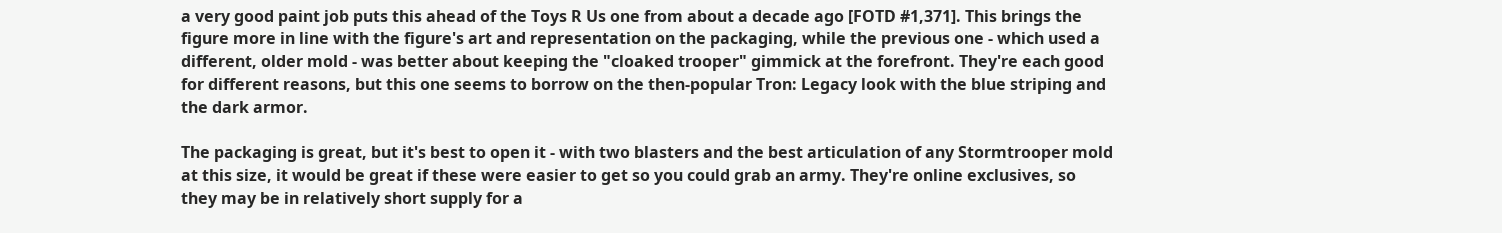a very good paint job puts this ahead of the Toys R Us one from about a decade ago [FOTD #1,371]. This brings the figure more in line with the figure's art and representation on the packaging, while the previous one - which used a different, older mold - was better about keeping the "cloaked trooper" gimmick at the forefront. They're each good for different reasons, but this one seems to borrow on the then-popular Tron: Legacy look with the blue striping and the dark armor.

The packaging is great, but it's best to open it - with two blasters and the best articulation of any Stormtrooper mold at this size, it would be great if these were easier to get so you could grab an army. They're online exclusives, so they may be in relatively short supply for a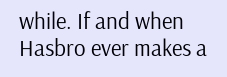while. If and when Hasbro ever makes a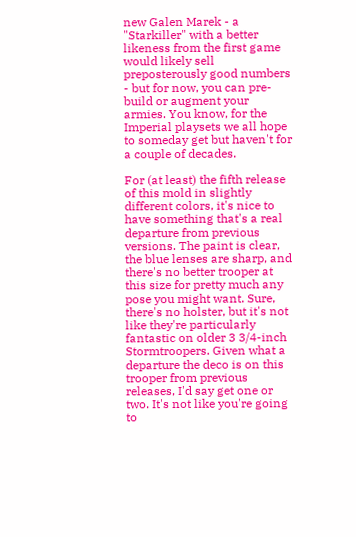new Galen Marek - a "Starkiller" with a better likeness from the first game would likely sell preposterously good numbers - but for now, you can pre-build or augment your armies. You know, for the Imperial playsets we all hope to someday get but haven't for a couple of decades.

For (at least) the fifth release of this mold in slightly different colors, it's nice to have something that's a real departure from previous versions. The paint is clear, the blue lenses are sharp, and there's no better trooper at this size for pretty much any pose you might want. Sure, there's no holster, but it's not like they're particularly fantastic on older 3 3/4-inch Stormtroopers. Given what a departure the deco is on this trooper from previous releases, I'd say get one or two. It's not like you're going to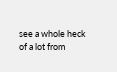see a whole heck of a lot from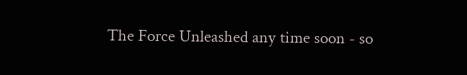The Force Unleashed any time soon - so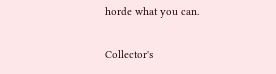horde what you can.

Collector's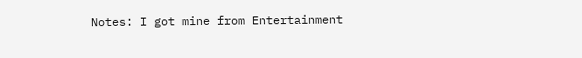Notes: I got mine from Entertainment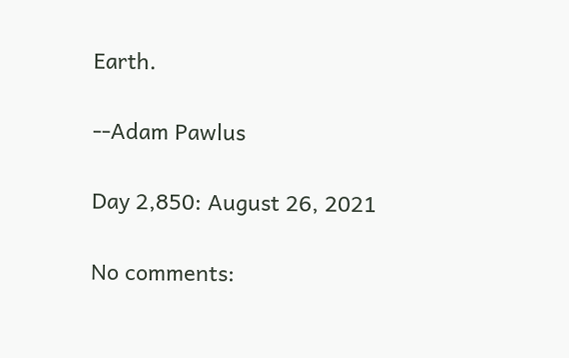Earth.

--Adam Pawlus

Day 2,850: August 26, 2021

No comments: